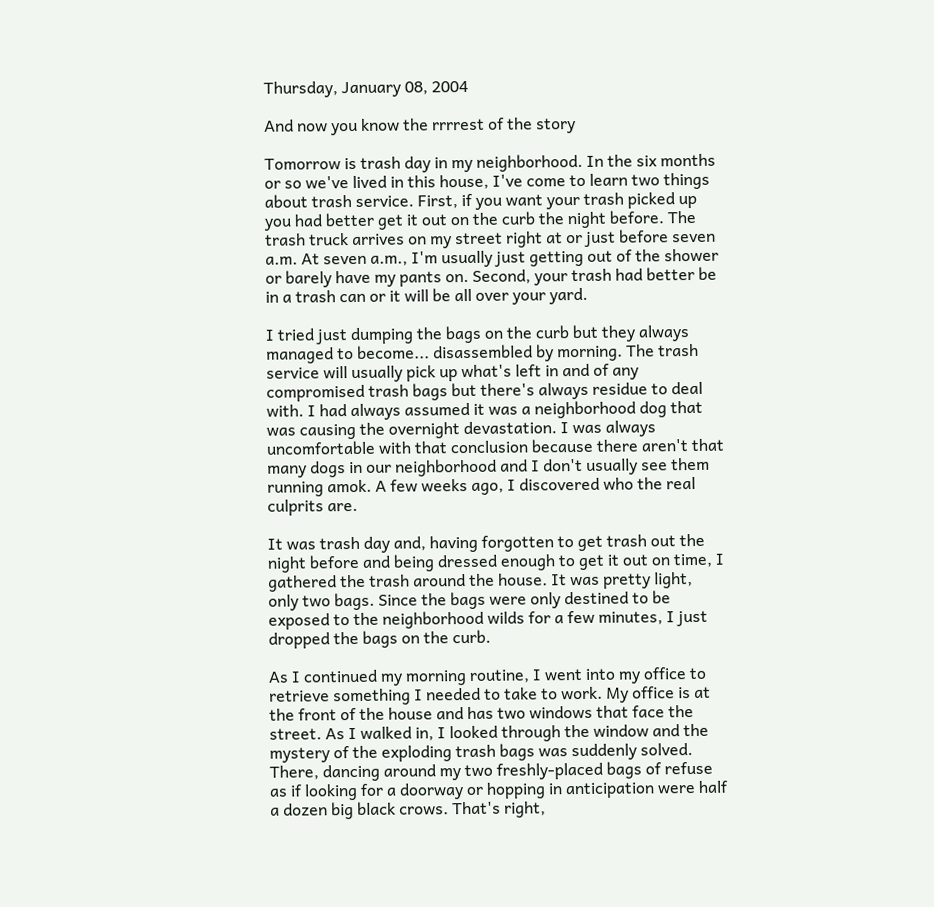Thursday, January 08, 2004

And now you know the rrrrest of the story

Tomorrow is trash day in my neighborhood. In the six months or so we've lived in this house, I've come to learn two things about trash service. First, if you want your trash picked up you had better get it out on the curb the night before. The trash truck arrives on my street right at or just before seven a.m. At seven a.m., I'm usually just getting out of the shower or barely have my pants on. Second, your trash had better be in a trash can or it will be all over your yard.

I tried just dumping the bags on the curb but they always managed to become... disassembled by morning. The trash service will usually pick up what's left in and of any compromised trash bags but there's always residue to deal with. I had always assumed it was a neighborhood dog that was causing the overnight devastation. I was always uncomfortable with that conclusion because there aren't that many dogs in our neighborhood and I don't usually see them running amok. A few weeks ago, I discovered who the real culprits are.

It was trash day and, having forgotten to get trash out the night before and being dressed enough to get it out on time, I gathered the trash around the house. It was pretty light, only two bags. Since the bags were only destined to be exposed to the neighborhood wilds for a few minutes, I just dropped the bags on the curb.

As I continued my morning routine, I went into my office to retrieve something I needed to take to work. My office is at the front of the house and has two windows that face the street. As I walked in, I looked through the window and the mystery of the exploding trash bags was suddenly solved. There, dancing around my two freshly-placed bags of refuse as if looking for a doorway or hopping in anticipation were half a dozen big black crows. That's right,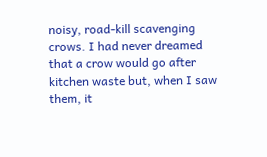noisy, road-kill scavenging crows. I had never dreamed that a crow would go after kitchen waste but, when I saw them, it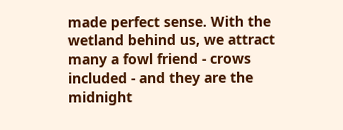made perfect sense. With the wetland behind us, we attract many a fowl friend - crows included - and they are the midnight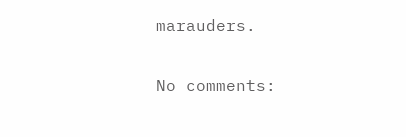marauders.

No comments: